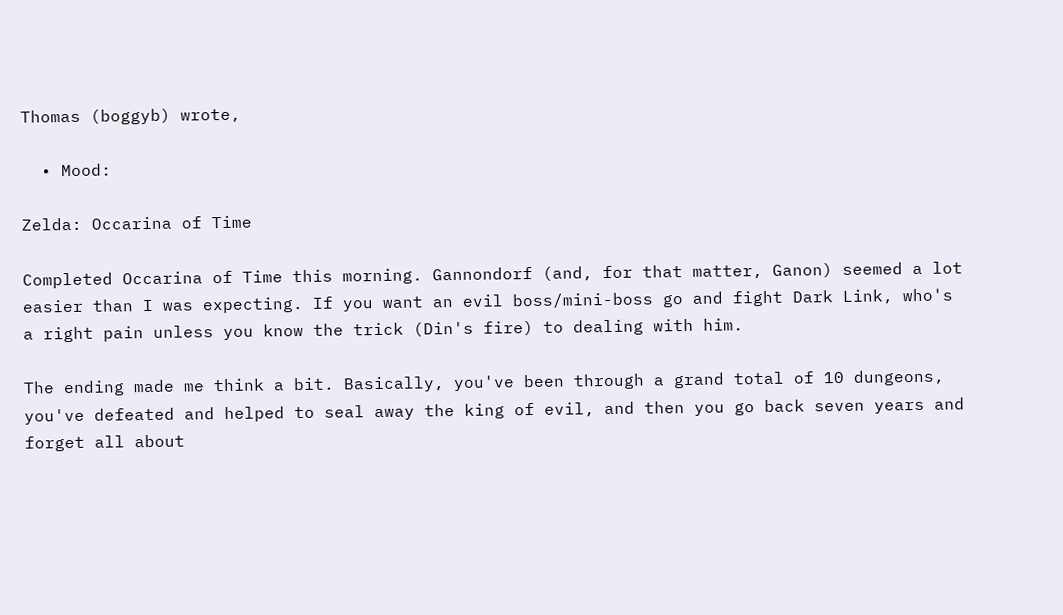Thomas (boggyb) wrote,

  • Mood:

Zelda: Occarina of Time

Completed Occarina of Time this morning. Gannondorf (and, for that matter, Ganon) seemed a lot easier than I was expecting. If you want an evil boss/mini-boss go and fight Dark Link, who's a right pain unless you know the trick (Din's fire) to dealing with him.

The ending made me think a bit. Basically, you've been through a grand total of 10 dungeons, you've defeated and helped to seal away the king of evil, and then you go back seven years and forget all about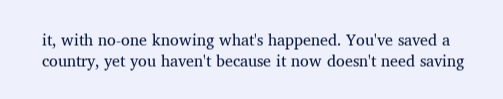it, with no-one knowing what's happened. You've saved a country, yet you haven't because it now doesn't need saving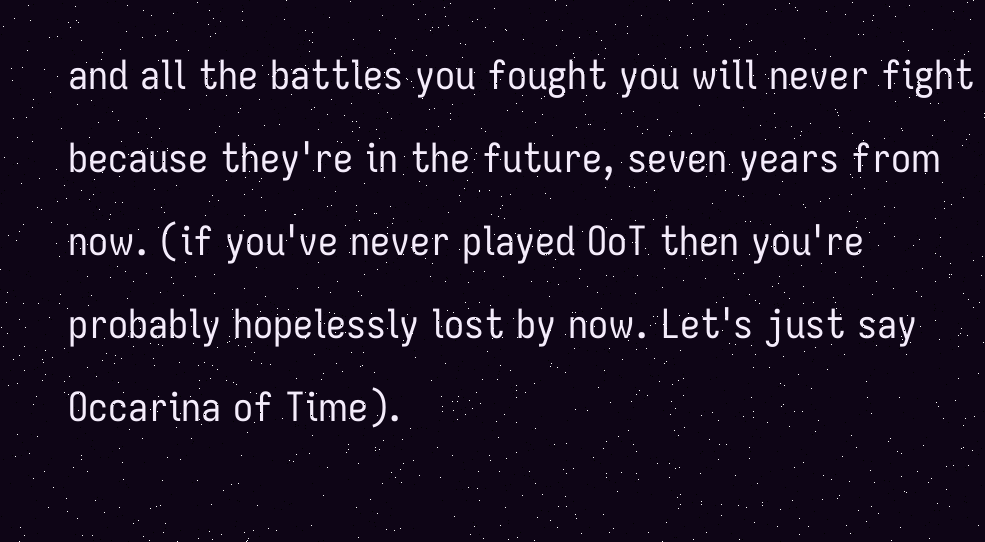and all the battles you fought you will never fight because they're in the future, seven years from now. (if you've never played OoT then you're probably hopelessly lost by now. Let's just say Occarina of Time).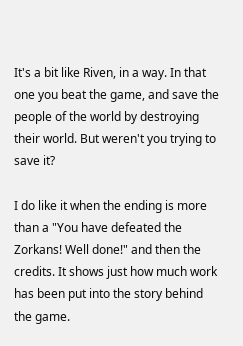It's a bit like Riven, in a way. In that one you beat the game, and save the people of the world by destroying their world. But weren't you trying to save it?

I do like it when the ending is more than a "You have defeated the Zorkans! Well done!" and then the credits. It shows just how much work has been put into the story behind the game.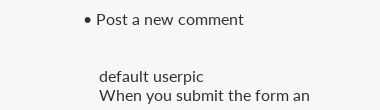• Post a new comment


    default userpic
    When you submit the form an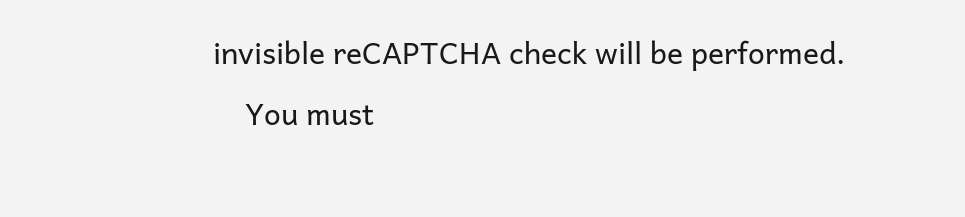invisible reCAPTCHA check will be performed.
    You must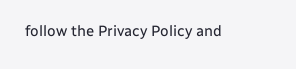follow the Privacy Policy and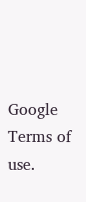Google Terms of use.